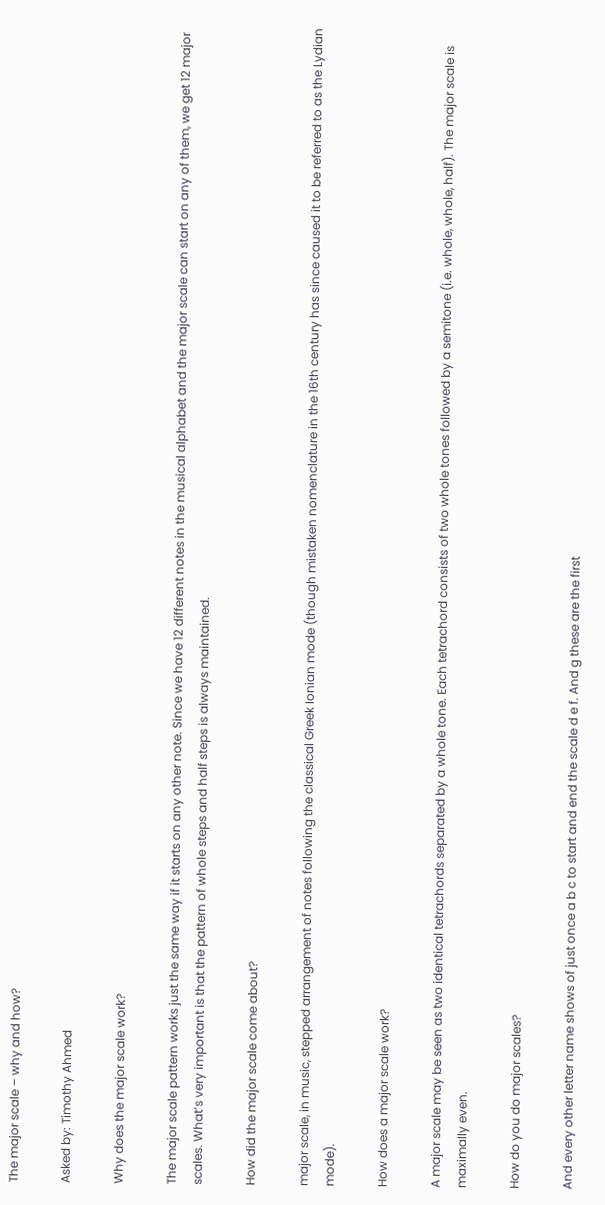The major scale – why and how?

Asked by: Timothy Ahmed

Why does the major scale work?

The major scale pattern works just the same way if it starts on any other note. Since we have 12 different notes in the musical alphabet and the major scale can start on any of them, we get 12 major scales. What’s very important is that the pattern of whole steps and half steps is always maintained.

How did the major scale come about?

major scale, in music, stepped arrangement of notes following the classical Greek Ionian mode (though mistaken nomenclature in the 16th century has since caused it to be referred to as the Lydian mode).

How does a major scale work?

A major scale may be seen as two identical tetrachords separated by a whole tone. Each tetrachord consists of two whole tones followed by a semitone (i.e. whole, whole, half). The major scale is maximally even.

How do you do major scales?

And every other letter name shows of just once a b c to start and end the scale d e f. And g these are the first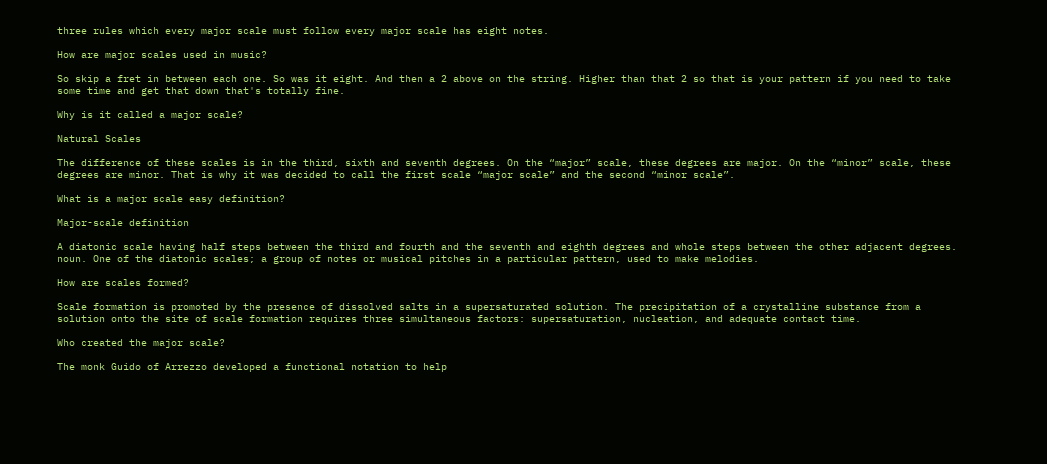three rules which every major scale must follow every major scale has eight notes.

How are major scales used in music?

So skip a fret in between each one. So was it eight. And then a 2 above on the string. Higher than that 2 so that is your pattern if you need to take some time and get that down that's totally fine.

Why is it called a major scale?

Natural Scales

The difference of these scales is in the third, sixth and seventh degrees. On the “major” scale, these degrees are major. On the “minor” scale, these degrees are minor. That is why it was decided to call the first scale “major scale” and the second “minor scale”.

What is a major scale easy definition?

Major-scale definition

A diatonic scale having half steps between the third and fourth and the seventh and eighth degrees and whole steps between the other adjacent degrees. noun. One of the diatonic scales; a group of notes or musical pitches in a particular pattern, used to make melodies.

How are scales formed?

Scale formation is promoted by the presence of dissolved salts in a supersaturated solution. The precipitation of a crystalline substance from a solution onto the site of scale formation requires three simultaneous factors: supersaturation, nucleation, and adequate contact time.

Who created the major scale?

The monk Guido of Arrezzo developed a functional notation to help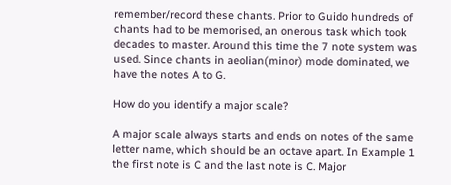remember/record these chants. Prior to Guido hundreds of chants had to be memorised, an onerous task which took decades to master. Around this time the 7 note system was used. Since chants in aeolian(minor) mode dominated, we have the notes A to G.

How do you identify a major scale?

A major scale always starts and ends on notes of the same letter name, which should be an octave apart. In Example 1 the first note is C and the last note is C. Major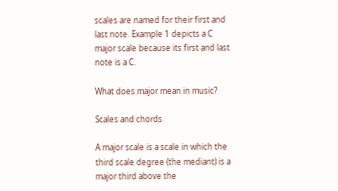scales are named for their first and last note. Example 1 depicts a C major scale because its first and last note is a C.

What does major mean in music?

Scales and chords

A major scale is a scale in which the third scale degree (the mediant) is a major third above the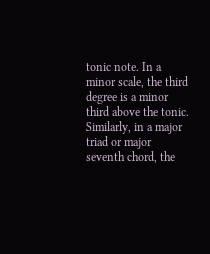tonic note. In a minor scale, the third degree is a minor third above the tonic. Similarly, in a major triad or major seventh chord, the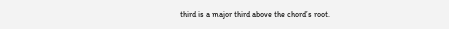third is a major third above the chord’s root.